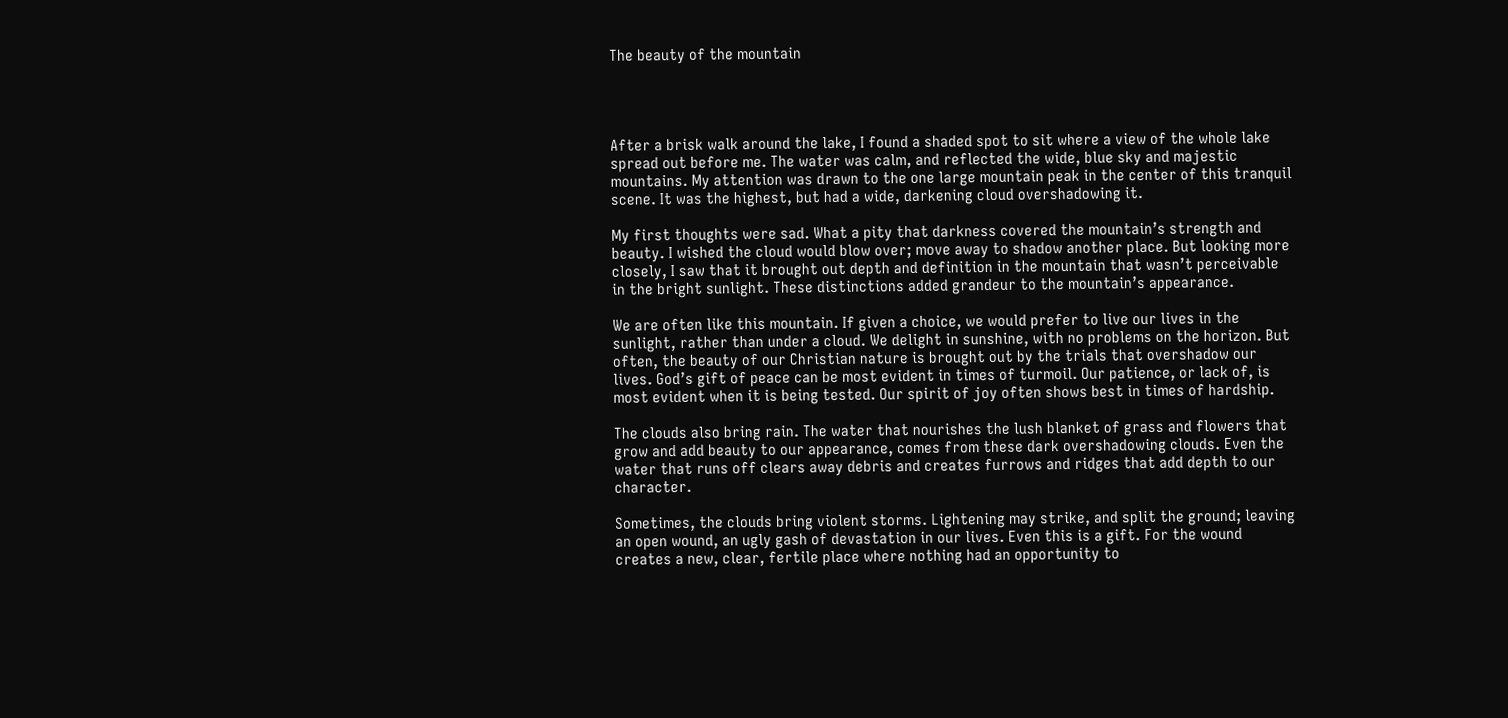The beauty of the mountain




After a brisk walk around the lake, I found a shaded spot to sit where a view of the whole lake spread out before me. The water was calm, and reflected the wide, blue sky and majestic mountains. My attention was drawn to the one large mountain peak in the center of this tranquil scene. It was the highest, but had a wide, darkening cloud overshadowing it.

My first thoughts were sad. What a pity that darkness covered the mountain’s strength and beauty. I wished the cloud would blow over; move away to shadow another place. But looking more closely, I saw that it brought out depth and definition in the mountain that wasn’t perceivable in the bright sunlight. These distinctions added grandeur to the mountain’s appearance.

We are often like this mountain. If given a choice, we would prefer to live our lives in the sunlight, rather than under a cloud. We delight in sunshine, with no problems on the horizon. But often, the beauty of our Christian nature is brought out by the trials that overshadow our lives. God’s gift of peace can be most evident in times of turmoil. Our patience, or lack of, is most evident when it is being tested. Our spirit of joy often shows best in times of hardship.

The clouds also bring rain. The water that nourishes the lush blanket of grass and flowers that grow and add beauty to our appearance, comes from these dark overshadowing clouds. Even the water that runs off clears away debris and creates furrows and ridges that add depth to our character.

Sometimes, the clouds bring violent storms. Lightening may strike, and split the ground; leaving an open wound, an ugly gash of devastation in our lives. Even this is a gift. For the wound creates a new, clear, fertile place where nothing had an opportunity to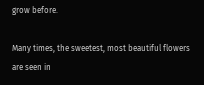grow before.

Many times, the sweetest, most beautiful flowers are seen in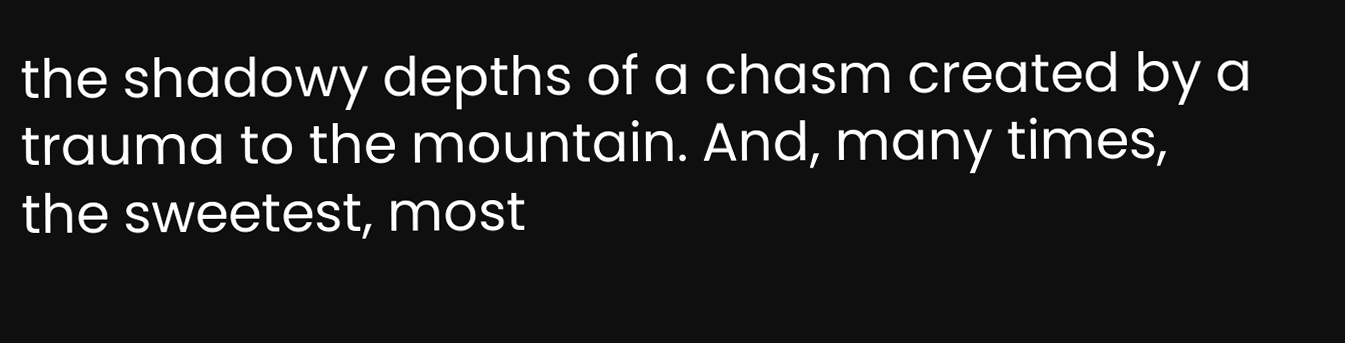the shadowy depths of a chasm created by a trauma to the mountain. And, many times, the sweetest, most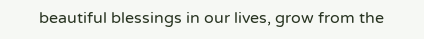beautiful blessings in our lives, grow from the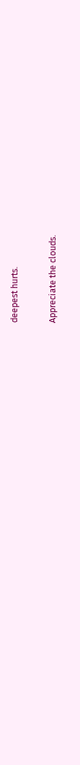deepest hurts.

Appreciate the clouds.